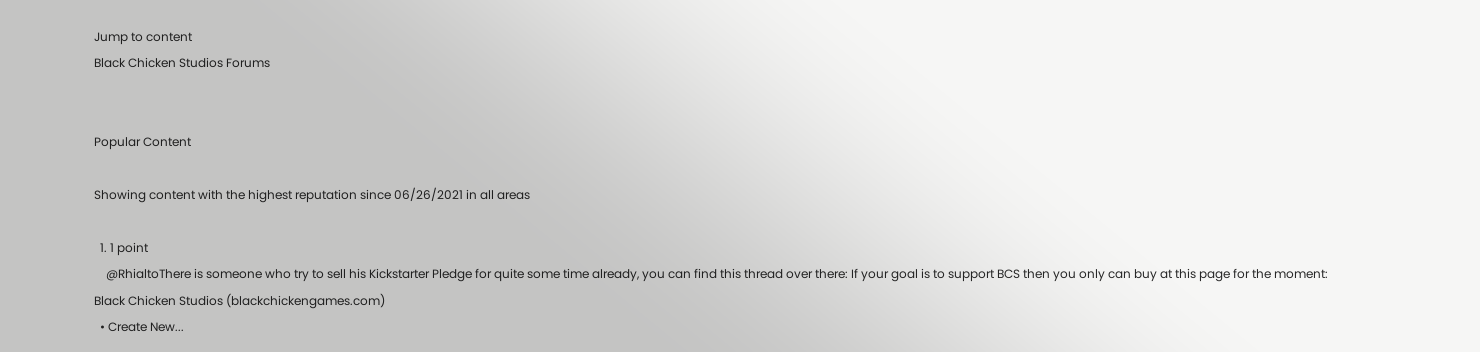Jump to content
Black Chicken Studios Forums


Popular Content

Showing content with the highest reputation since 06/26/2021 in all areas

  1. 1 point
    @RhialtoThere is someone who try to sell his Kickstarter Pledge for quite some time already, you can find this thread over there: If your goal is to support BCS then you only can buy at this page for the moment: Black Chicken Studios (blackchickengames.com)
  • Create New...